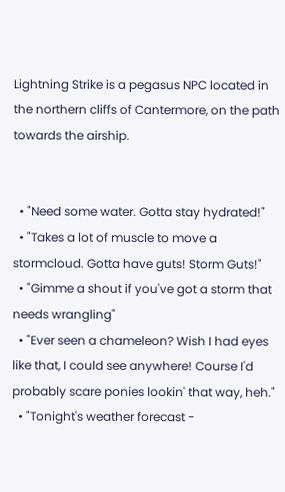Lightning Strike is a pegasus NPC located in the northern cliffs of Cantermore, on the path towards the airship.


  • "Need some water. Gotta stay hydrated!"
  • "Takes a lot of muscle to move a stormcloud. Gotta have guts! Storm Guts!"
  • "Gimme a shout if you've got a storm that needs wrangling"
  • "Ever seen a chameleon? Wish I had eyes like that, I could see anywhere! Course I'd probably scare ponies lookin' that way, heh."
  • "Tonight's weather forecast -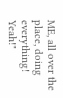ME, all over the place, doing everything! Yeah!"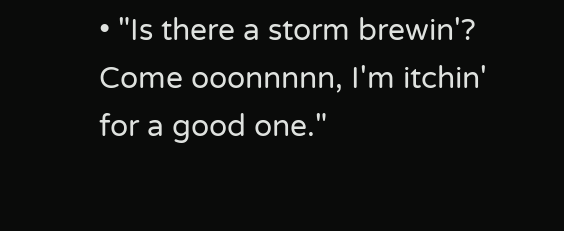• "Is there a storm brewin'? Come ooonnnnn, I'm itchin' for a good one."